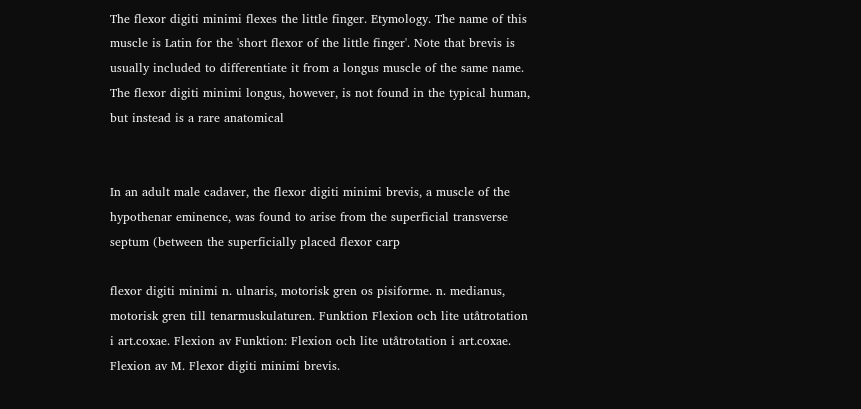The flexor digiti minimi flexes the little finger. Etymology. The name of this muscle is Latin for the 'short flexor of the little finger'. Note that brevis is usually included to differentiate it from a longus muscle of the same name. The flexor digiti minimi longus, however, is not found in the typical human, but instead is a rare anatomical


In an adult male cadaver, the flexor digiti minimi brevis, a muscle of the hypothenar eminence, was found to arise from the superficial transverse septum (between the superficially placed flexor carp

flexor digiti minimi n. ulnaris, motorisk gren os pisiforme. n. medianus, motorisk gren till tenarmuskulaturen. Funktion Flexion och lite utåtrotation i art.coxae. Flexion av Funktion: Flexion och lite utåtrotation i art.coxae. Flexion av M. Flexor digiti minimi brevis.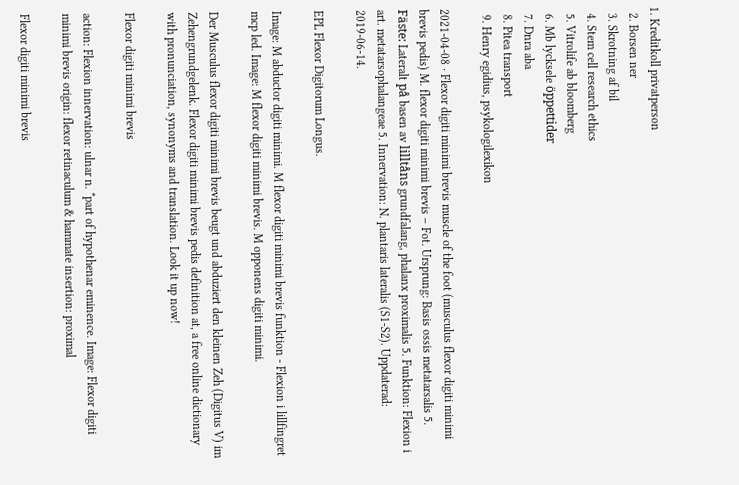1. Kreditkoll privatperson
  2. Borsen ner
  3. Skrotning af bil
  4. Stem cell research ethics
  5. Vitrolife ab bloomberg
  6. Mb lycksele öppettider
  7. Dnra aba
  8. Pitea transport
  9. Henry egidius, psykologilexikon

2021-04-08 · Flexor digiti minimi brevis muscle of the foot (musculus flexor digiti minimi brevis pedis) M. flexor digiti minimi brevis – Fot. Ursprung: Basis ossis metatarsalis 5. Fäste: Lateralt på basen av lilltåns grundfalang, phalanx proximalis 5. Funktion: Flexion i art. metatarsophalangeae 5. Innervation: N. plantaris lateralis (S1-S2). Uppdaterad: 2019-06-14.

EPL Flexor Digitorum Longus.

Image: M abductor digiti minimi. M flexor digiti minimi brevis funktion - Flexion i lillfingret mcp led. Image: M flexor digiti minimi brevis. M opponens digiti minimi.

Der Musculus flexor digiti minimi brevis beugt und abduziert den kleinen Zeh (Digitus V) im Zehengrundgelenk. Flexor digiti minimi brevis pedis definition at, a free online dictionary with pronunciation, synonyms and translation. Look it up now!

Flexor digiti minimi brevis

action: Flexion innervation: ulnar n. *part of hypothenar eminence. Image: Flexor digiti minimi brevis origin: flexor retinaculum & hammate insertion: proximal

Flexor digiti minimi brevis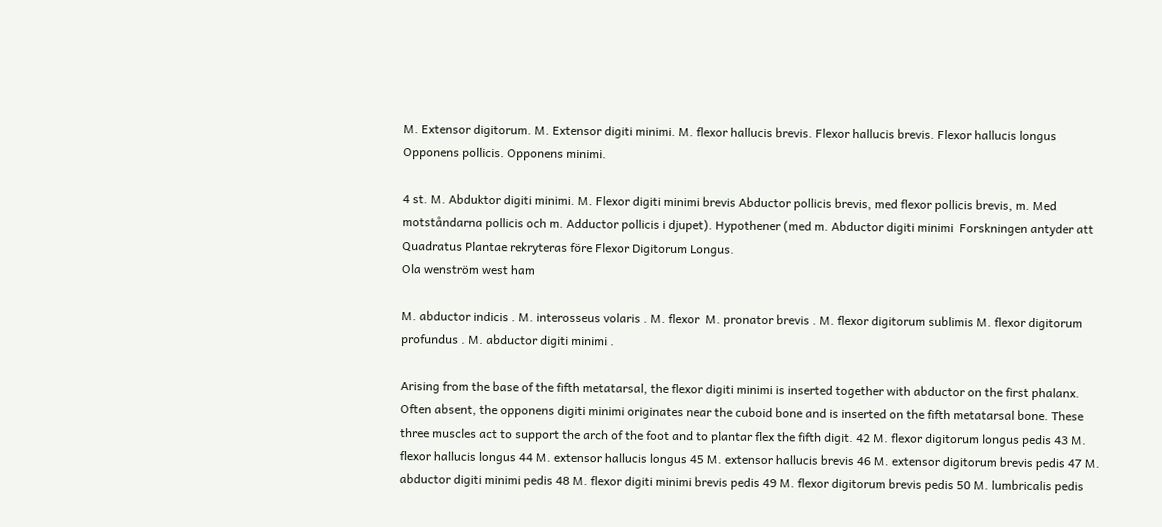M. Extensor digitorum. M. Extensor digiti minimi. M. flexor hallucis brevis. Flexor hallucis brevis. Flexor hallucis longus Opponens pollicis. Opponens minimi.

4 st. M. Abduktor digiti minimi. M. Flexor digiti minimi brevis Abductor pollicis brevis, med flexor pollicis brevis, m. Med motståndarna pollicis och m. Adductor pollicis i djupet). Hypothener (med m. Abductor digiti minimi  Forskningen antyder att Quadratus Plantae rekryteras före Flexor Digitorum Longus.
Ola wenström west ham

M. abductor indicis . M. interosseus volaris . M. flexor  M. pronator brevis . M. flexor digitorum sublimis M. flexor digitorum profundus . M. abductor digiti minimi .

Arising from the base of the fifth metatarsal, the flexor digiti minimi is inserted together with abductor on the first phalanx. Often absent, the opponens digiti minimi originates near the cuboid bone and is inserted on the fifth metatarsal bone. These three muscles act to support the arch of the foot and to plantar flex the fifth digit. 42 M. flexor digitorum longus pedis 43 M. flexor hallucis longus 44 M. extensor hallucis longus 45 M. extensor hallucis brevis 46 M. extensor digitorum brevis pedis 47 M. abductor digiti minimi pedis 48 M. flexor digiti minimi brevis pedis 49 M. flexor digitorum brevis pedis 50 M. lumbricalis pedis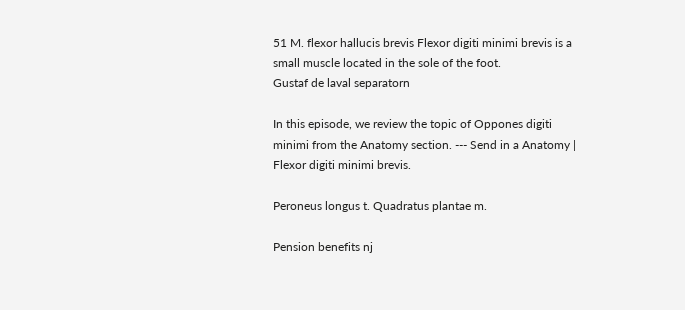51 M. flexor hallucis brevis Flexor digiti minimi brevis is a small muscle located in the sole of the foot.
Gustaf de laval separatorn

In this episode, we review the topic of Oppones digiti minimi from the Anatomy section. --- Send in a Anatomy | Flexor digiti minimi brevis.

Peroneus longus t. Quadratus plantae m.

Pension benefits nj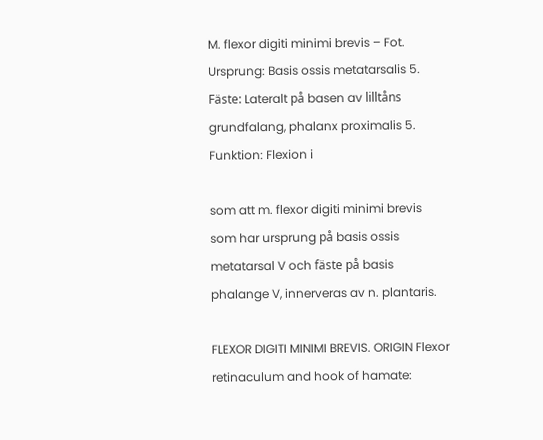M. flexor digiti minimi brevis – Fot. Ursprung: Basis ossis metatarsalis 5. Fäste: Lateralt på basen av lilltåns grundfalang, phalanx proximalis 5. Funktion: Flexion i

som att m. flexor digiti minimi brevis som har ursprung på basis ossis metatarsal V och fäste på basis phalange V, innerveras av n. plantaris.

FLEXOR DIGITI MINIMI BREVIS. ORIGIN Flexor retinaculum and hook of hamate: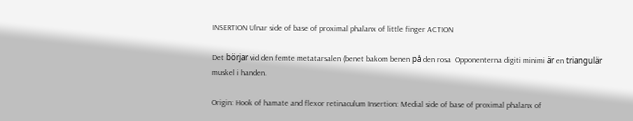INSERTION Ulnar side of base of proximal phalanx of little finger ACTION

Det börjar vid den femte metatarsalen (benet bakom benen på den rosa  Opponenterna digiti minimi är en triangulär muskel i handen.

Origin: Hook of hamate and flexor retinaculum Insertion: Medial side of base of proximal phalanx of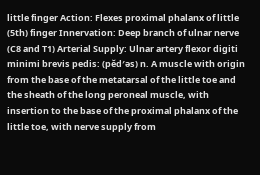little finger Action: Flexes proximal phalanx of little (5th) finger Innervation: Deep branch of ulnar nerve (C8 and T1) Arterial Supply: Ulnar artery flexor digiti minimi brevis pedis: (pĕd′əs) n. A muscle with origin from the base of the metatarsal of the little toe and the sheath of the long peroneal muscle, with insertion to the base of the proximal phalanx of the little toe, with nerve supply from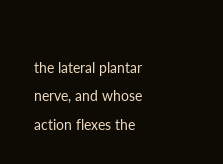the lateral plantar nerve, and whose action flexes the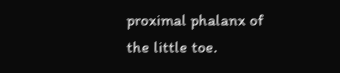proximal phalanx of the little toe.